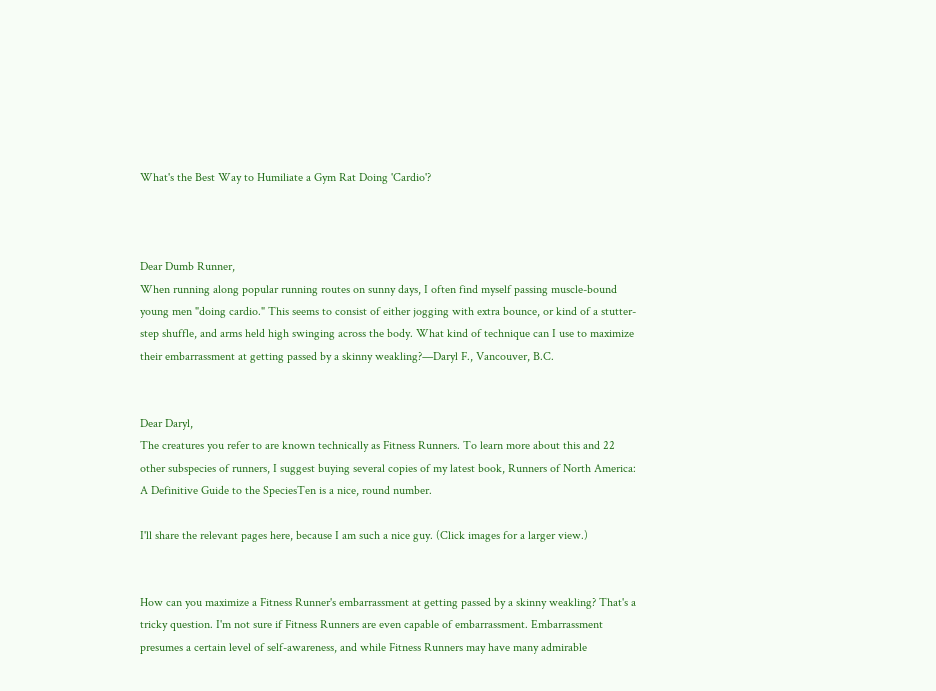What's the Best Way to Humiliate a Gym Rat Doing 'Cardio'?



Dear Dumb Runner,
When running along popular running routes on sunny days, I often find myself passing muscle-bound young men "doing cardio." This seems to consist of either jogging with extra bounce, or kind of a stutter-step shuffle, and arms held high swinging across the body. What kind of technique can I use to maximize their embarrassment at getting passed by a skinny weakling?—Daryl F., Vancouver, B.C.


Dear Daryl,
The creatures you refer to are known technically as Fitness Runners. To learn more about this and 22 other subspecies of runners, I suggest buying several copies of my latest book, Runners of North America: A Definitive Guide to the SpeciesTen is a nice, round number.

I'll share the relevant pages here, because I am such a nice guy. (Click images for a larger view.)


How can you maximize a Fitness Runner's embarrassment at getting passed by a skinny weakling? That's a tricky question. I'm not sure if Fitness Runners are even capable of embarrassment. Embarrassment presumes a certain level of self-awareness, and while Fitness Runners may have many admirable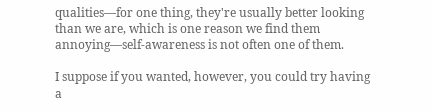qualities—for one thing, they're usually better looking than we are, which is one reason we find them annoying—self-awareness is not often one of them.

I suppose if you wanted, however, you could try having a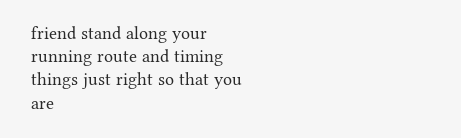friend stand along your running route and timing things just right so that you are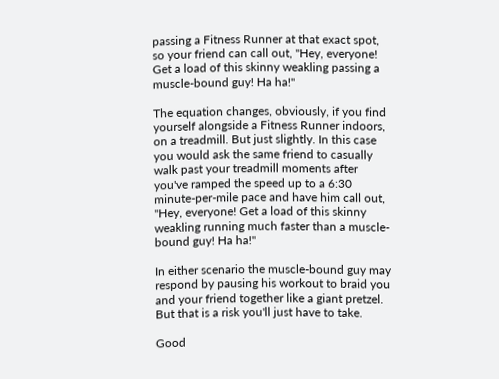passing a Fitness Runner at that exact spot, so your friend can call out, "Hey, everyone! Get a load of this skinny weakling passing a muscle-bound guy! Ha ha!"

The equation changes, obviously, if you find yourself alongside a Fitness Runner indoors, on a treadmill. But just slightly. In this case you would ask the same friend to casually walk past your treadmill moments after you've ramped the speed up to a 6:30 minute-per-mile pace and have him call out, "Hey, everyone! Get a load of this skinny weakling running much faster than a muscle-bound guy! Ha ha!"

In either scenario the muscle-bound guy may respond by pausing his workout to braid you and your friend together like a giant pretzel. But that is a risk you'll just have to take.

Good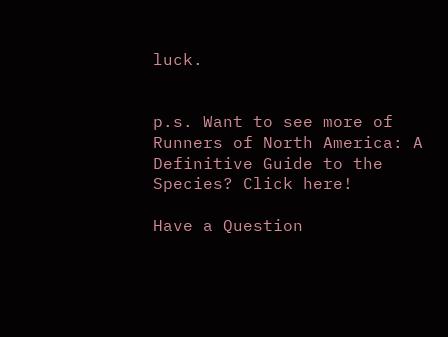luck.


p.s. Want to see more of Runners of North America: A Definitive Guide to the Species? Click here!

Have a Question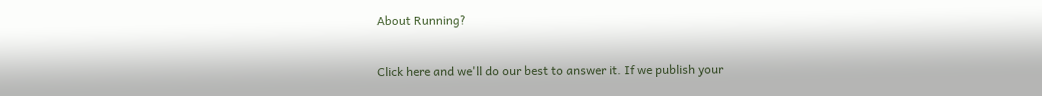About Running?

Click here and we'll do our best to answer it. If we publish your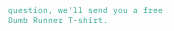question, we'll send you a free Dumb Runner T-shirt.